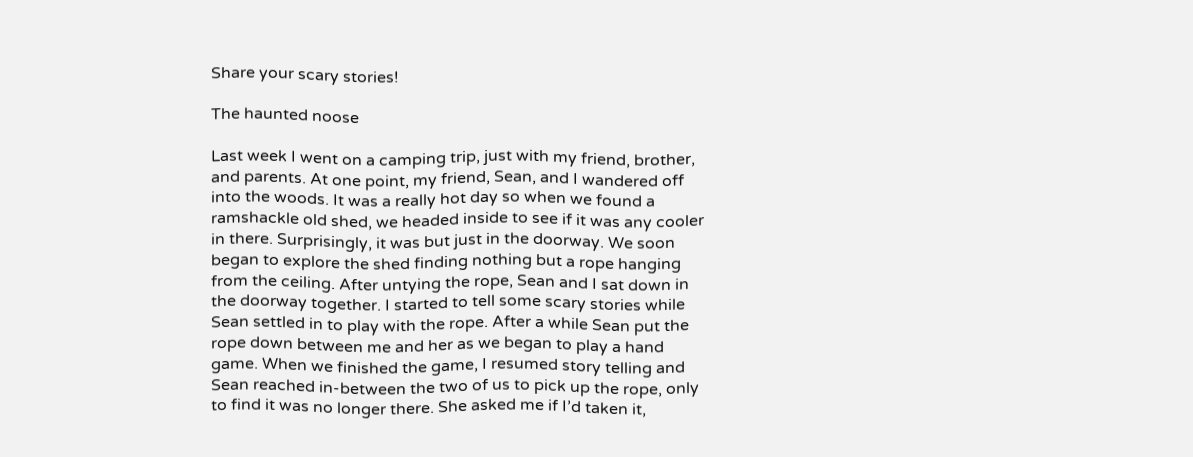Share your scary stories!

The haunted noose

Last week I went on a camping trip, just with my friend, brother, and parents. At one point, my friend, Sean, and I wandered off into the woods. It was a really hot day so when we found a ramshackle old shed, we headed inside to see if it was any cooler in there. Surprisingly, it was but just in the doorway. We soon began to explore the shed finding nothing but a rope hanging from the ceiling. After untying the rope, Sean and I sat down in the doorway together. I started to tell some scary stories while Sean settled in to play with the rope. After a while Sean put the rope down between me and her as we began to play a hand game. When we finished the game, I resumed story telling and Sean reached in-between the two of us to pick up the rope, only to find it was no longer there. She asked me if I’d taken it,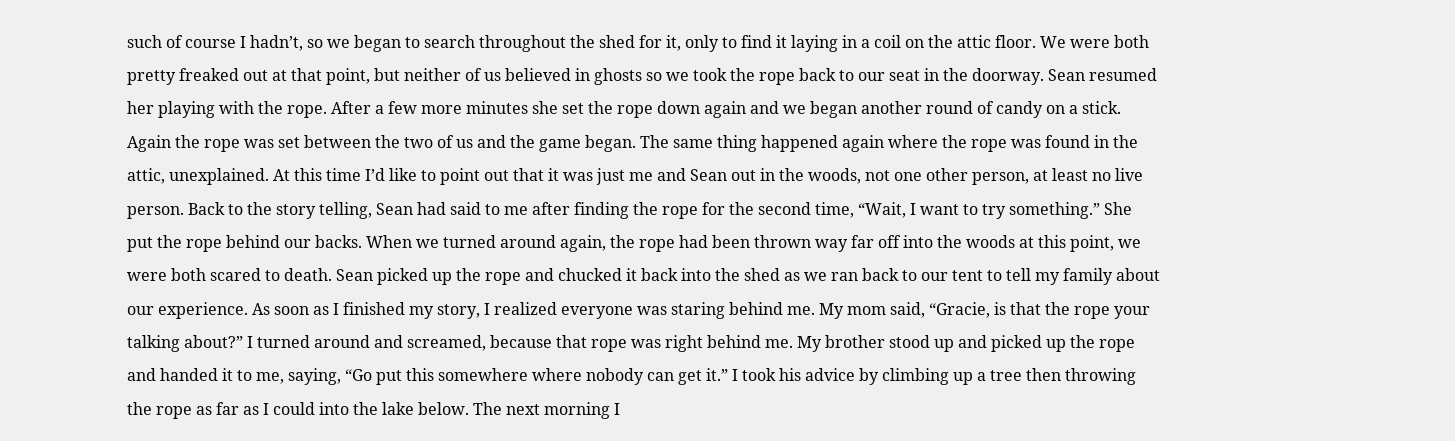such of course I hadn’t, so we began to search throughout the shed for it, only to find it laying in a coil on the attic floor. We were both pretty freaked out at that point, but neither of us believed in ghosts so we took the rope back to our seat in the doorway. Sean resumed her playing with the rope. After a few more minutes she set the rope down again and we began another round of candy on a stick. Again the rope was set between the two of us and the game began. The same thing happened again where the rope was found in the attic, unexplained. At this time I’d like to point out that it was just me and Sean out in the woods, not one other person, at least no live person. Back to the story telling, Sean had said to me after finding the rope for the second time, “Wait, I want to try something.” She put the rope behind our backs. When we turned around again, the rope had been thrown way far off into the woods at this point, we were both scared to death. Sean picked up the rope and chucked it back into the shed as we ran back to our tent to tell my family about our experience. As soon as I finished my story, I realized everyone was staring behind me. My mom said, “Gracie, is that the rope your talking about?” I turned around and screamed, because that rope was right behind me. My brother stood up and picked up the rope and handed it to me, saying, “Go put this somewhere where nobody can get it.” I took his advice by climbing up a tree then throwing the rope as far as I could into the lake below. The next morning I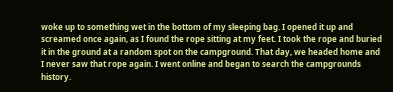woke up to something wet in the bottom of my sleeping bag. I opened it up and screamed once again, as I found the rope sitting at my feet. I took the rope and buried it in the ground at a random spot on the campground. That day, we headed home and I never saw that rope again. I went online and began to search the campgrounds history.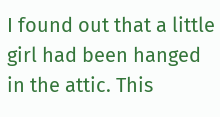I found out that a little girl had been hanged in the attic. This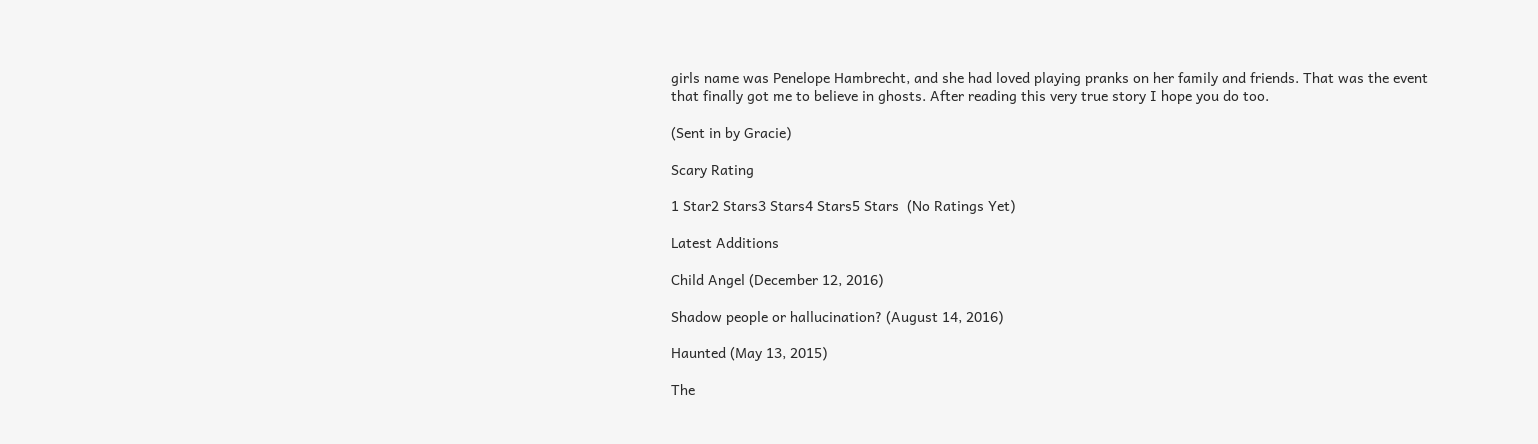girls name was Penelope Hambrecht, and she had loved playing pranks on her family and friends. That was the event that finally got me to believe in ghosts. After reading this very true story I hope you do too.

(Sent in by Gracie)

Scary Rating

1 Star2 Stars3 Stars4 Stars5 Stars  (No Ratings Yet)

Latest Additions

Child Angel (December 12, 2016)

Shadow people or hallucination? (August 14, 2016)

Haunted (May 13, 2015)

The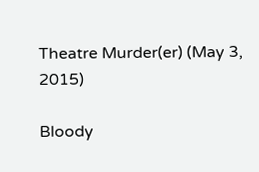Theatre Murder(er) (May 3, 2015)

Bloody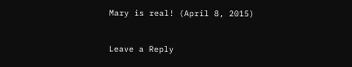Mary is real! (April 8, 2015)

Leave a Reply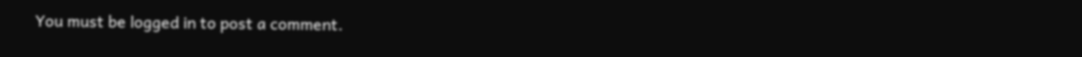You must be logged in to post a comment.